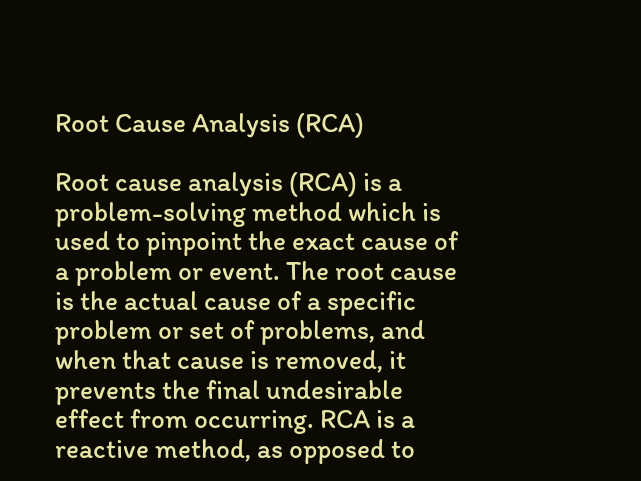Root Cause Analysis (RCA)

Root cause analysis (RCA) is a problem-solving method which is used to pinpoint the exact cause of a problem or event. The root cause is the actual cause of a specific problem or set of problems, and when that cause is removed, it prevents the final undesirable effect from occurring. RCA is a reactive method, as opposed to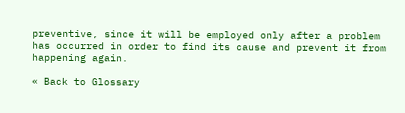preventive, since it will be employed only after a problem has occurred in order to find its cause and prevent it from happening again.

« Back to Glossary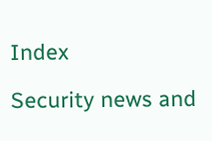Index

Security news and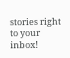stories right to your inbox!